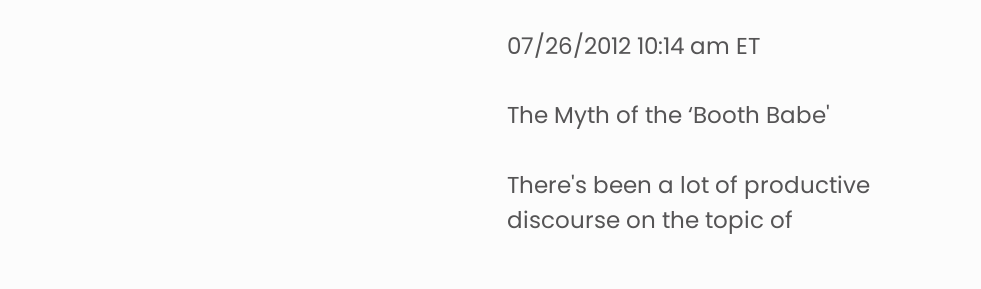07/26/2012 10:14 am ET

The Myth of the ‘Booth Babe'

There's been a lot of productive discourse on the topic of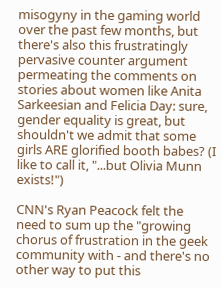misogyny in the gaming world over the past few months, but there's also this frustratingly pervasive counter argument permeating the comments on stories about women like Anita Sarkeesian and Felicia Day: sure, gender equality is great, but shouldn't we admit that some girls ARE glorified booth babes? (I like to call it, "...but Olivia Munn exists!")

CNN's Ryan Peacock felt the need to sum up the "growing chorus of frustration in the geek community with - and there's no other way to put this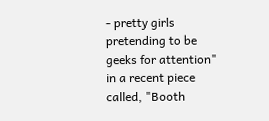- pretty girls pretending to be geeks for attention" in a recent piece called, "Booth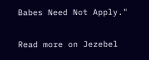Babes Need Not Apply."

Read more on Jezebel